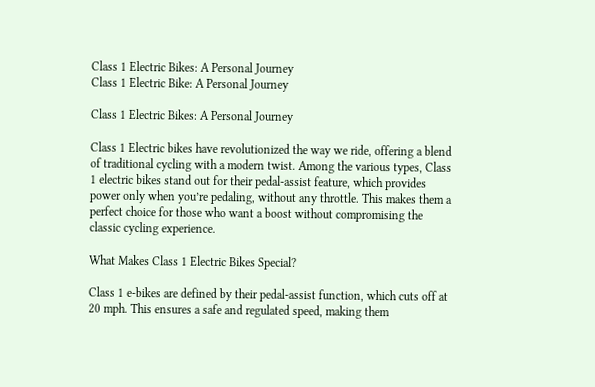Class 1 Electric Bikes: A Personal Journey
Class 1 Electric Bike: A Personal Journey

Class 1 Electric Bikes: A Personal Journey

Class 1 Electric bikes have revolutionized the way we ride, offering a blend of traditional cycling with a modern twist. Among the various types, Class 1 electric bikes stand out for their pedal-assist feature, which provides power only when you’re pedaling, without any throttle. This makes them a perfect choice for those who want a boost without compromising the classic cycling experience.

What Makes Class 1 Electric Bikes Special?

Class 1 e-bikes are defined by their pedal-assist function, which cuts off at 20 mph. This ensures a safe and regulated speed, making them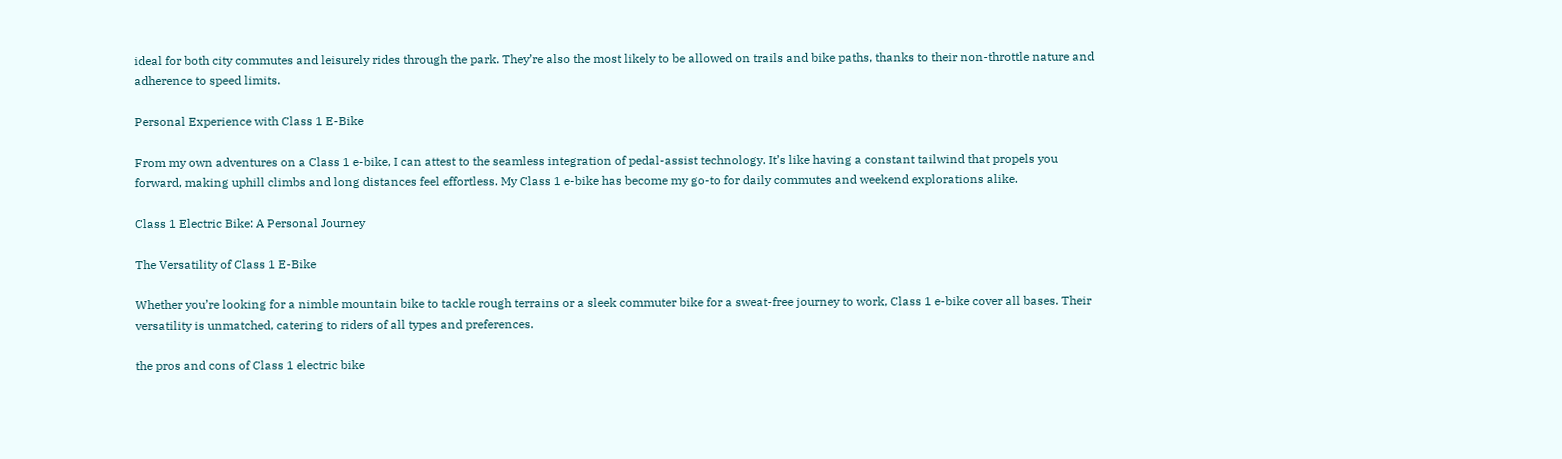ideal for both city commutes and leisurely rides through the park. They’re also the most likely to be allowed on trails and bike paths, thanks to their non-throttle nature and adherence to speed limits.

Personal Experience with Class 1 E-Bike

From my own adventures on a Class 1 e-bike, I can attest to the seamless integration of pedal-assist technology. It’s like having a constant tailwind that propels you forward, making uphill climbs and long distances feel effortless. My Class 1 e-bike has become my go-to for daily commutes and weekend explorations alike.

Class 1 Electric Bike: A Personal Journey

The Versatility of Class 1 E-Bike

Whether you’re looking for a nimble mountain bike to tackle rough terrains or a sleek commuter bike for a sweat-free journey to work, Class 1 e-bike cover all bases. Their versatility is unmatched, catering to riders of all types and preferences.

the pros and cons of Class 1 electric bike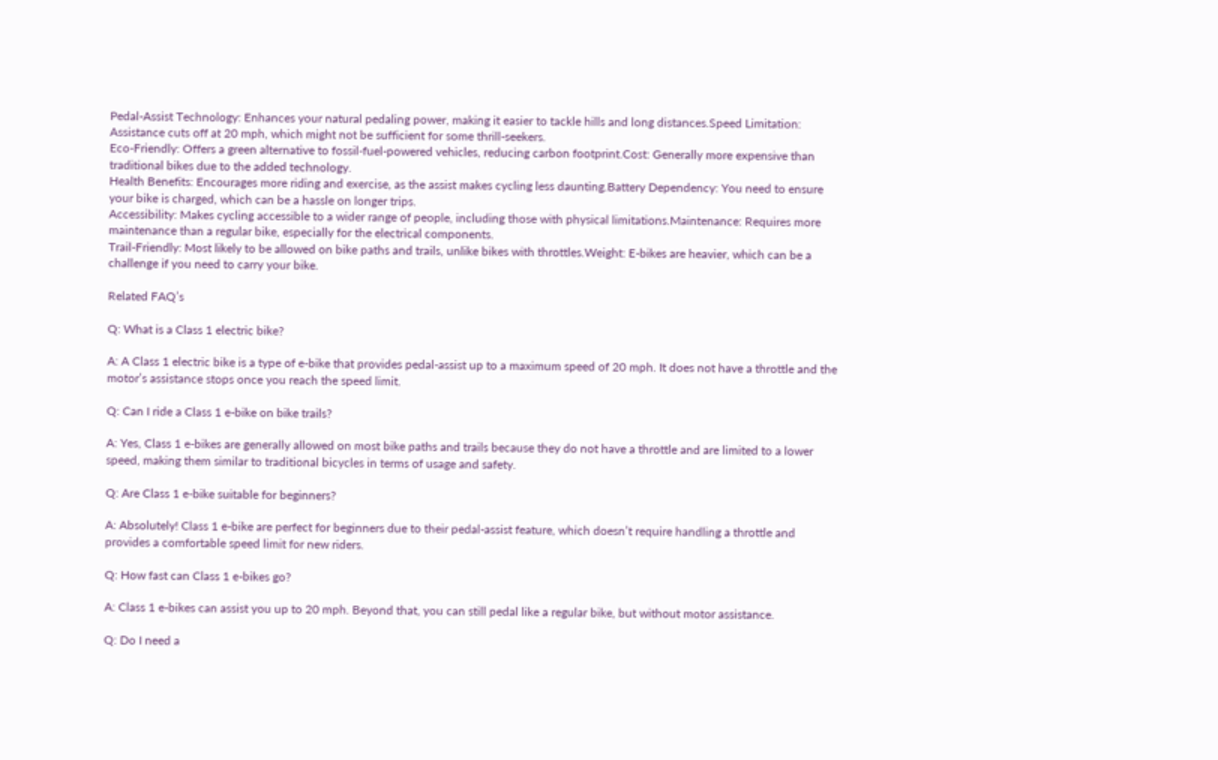Pedal-Assist Technology: Enhances your natural pedaling power, making it easier to tackle hills and long distances.Speed Limitation: Assistance cuts off at 20 mph, which might not be sufficient for some thrill-seekers.
Eco-Friendly: Offers a green alternative to fossil-fuel-powered vehicles, reducing carbon footprint.Cost: Generally more expensive than traditional bikes due to the added technology.
Health Benefits: Encourages more riding and exercise, as the assist makes cycling less daunting.Battery Dependency: You need to ensure your bike is charged, which can be a hassle on longer trips.
Accessibility: Makes cycling accessible to a wider range of people, including those with physical limitations.Maintenance: Requires more maintenance than a regular bike, especially for the electrical components.
Trail-Friendly: Most likely to be allowed on bike paths and trails, unlike bikes with throttles.Weight: E-bikes are heavier, which can be a challenge if you need to carry your bike.

Related FAQ’s

Q: What is a Class 1 electric bike?

A: A Class 1 electric bike is a type of e-bike that provides pedal-assist up to a maximum speed of 20 mph. It does not have a throttle and the motor’s assistance stops once you reach the speed limit.

Q: Can I ride a Class 1 e-bike on bike trails?

A: Yes, Class 1 e-bikes are generally allowed on most bike paths and trails because they do not have a throttle and are limited to a lower speed, making them similar to traditional bicycles in terms of usage and safety.

Q: Are Class 1 e-bike suitable for beginners?

A: Absolutely! Class 1 e-bike are perfect for beginners due to their pedal-assist feature, which doesn’t require handling a throttle and provides a comfortable speed limit for new riders.

Q: How fast can Class 1 e-bikes go?

A: Class 1 e-bikes can assist you up to 20 mph. Beyond that, you can still pedal like a regular bike, but without motor assistance.

Q: Do I need a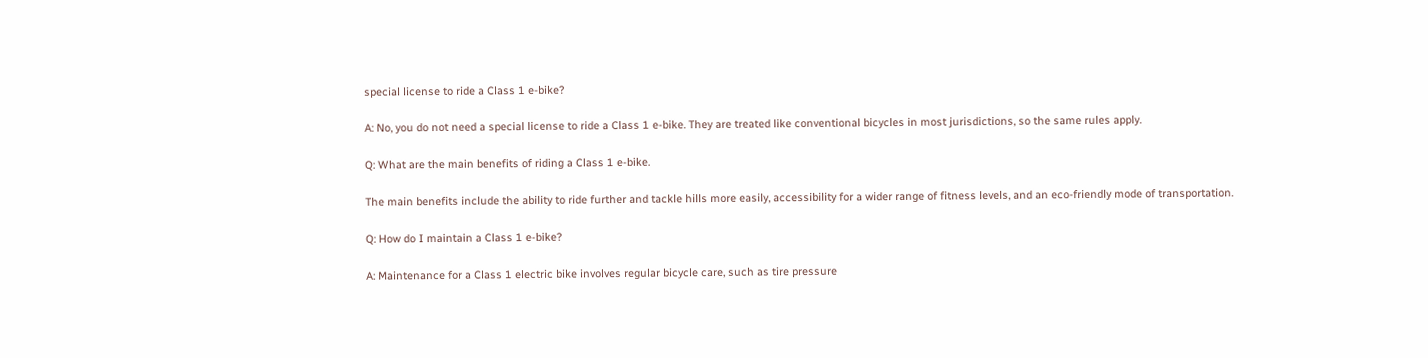special license to ride a Class 1 e-bike?

A: No, you do not need a special license to ride a Class 1 e-bike. They are treated like conventional bicycles in most jurisdictions, so the same rules apply.

Q: What are the main benefits of riding a Class 1 e-bike.

The main benefits include the ability to ride further and tackle hills more easily, accessibility for a wider range of fitness levels, and an eco-friendly mode of transportation.

Q: How do I maintain a Class 1 e-bike?

A: Maintenance for a Class 1 electric bike involves regular bicycle care, such as tire pressure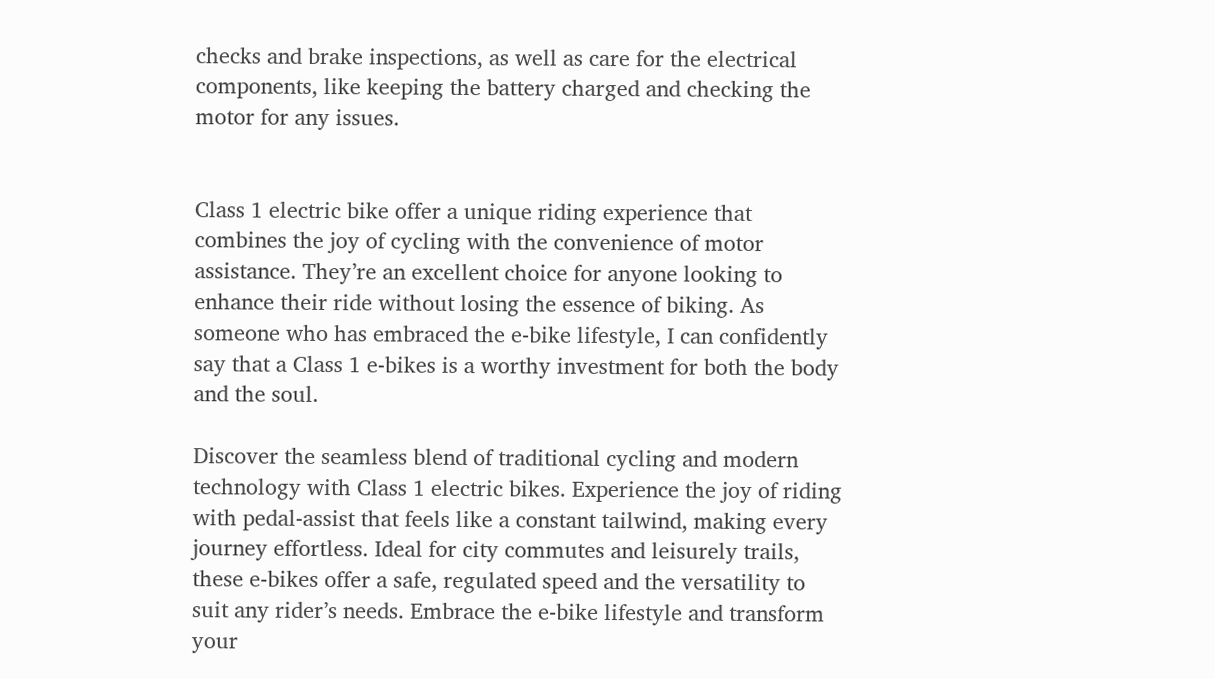checks and brake inspections, as well as care for the electrical components, like keeping the battery charged and checking the motor for any issues.


Class 1 electric bike offer a unique riding experience that combines the joy of cycling with the convenience of motor assistance. They’re an excellent choice for anyone looking to enhance their ride without losing the essence of biking. As someone who has embraced the e-bike lifestyle, I can confidently say that a Class 1 e-bikes is a worthy investment for both the body and the soul.

Discover the seamless blend of traditional cycling and modern technology with Class 1 electric bikes. Experience the joy of riding with pedal-assist that feels like a constant tailwind, making every journey effortless. Ideal for city commutes and leisurely trails, these e-bikes offer a safe, regulated speed and the versatility to suit any rider’s needs. Embrace the e-bike lifestyle and transform your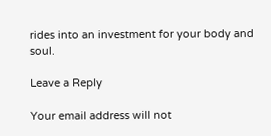rides into an investment for your body and soul.

Leave a Reply

Your email address will not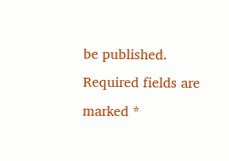be published. Required fields are marked *